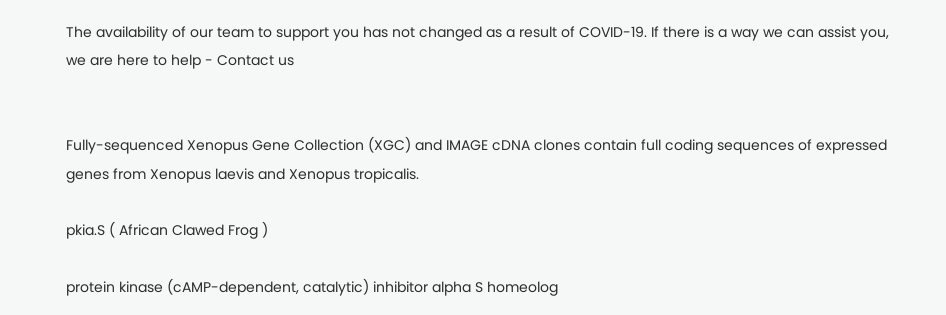The availability of our team to support you has not changed as a result of COVID-19. If there is a way we can assist you, we are here to help - Contact us


Fully-sequenced Xenopus Gene Collection (XGC) and IMAGE cDNA clones contain full coding sequences of expressed genes from Xenopus laevis and Xenopus tropicalis.

pkia.S ( African Clawed Frog )

protein kinase (cAMP-dependent, catalytic) inhibitor alpha S homeolog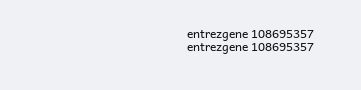entrezgene 108695357 entrezgene 108695357